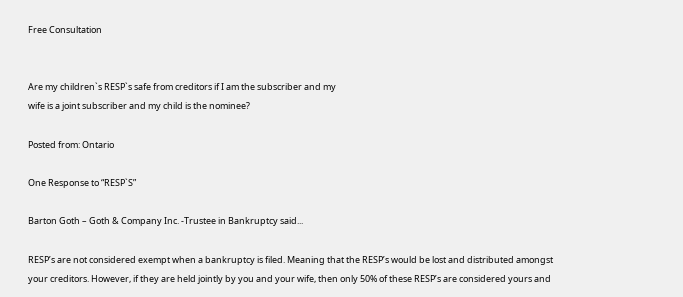Free Consultation


Are my children`s RESP`s safe from creditors if I am the subscriber and my
wife is a joint subscriber and my child is the nominee?

Posted from: Ontario

One Response to “RESP`S”

Barton Goth – Goth & Company Inc. -Trustee in Bankruptcy said...

RESP’s are not considered exempt when a bankruptcy is filed. Meaning that the RESP’s would be lost and distributed amongst your creditors. However, if they are held jointly by you and your wife, then only 50% of these RESP’s are considered yours and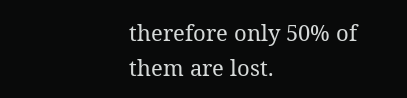therefore only 50% of them are lost.